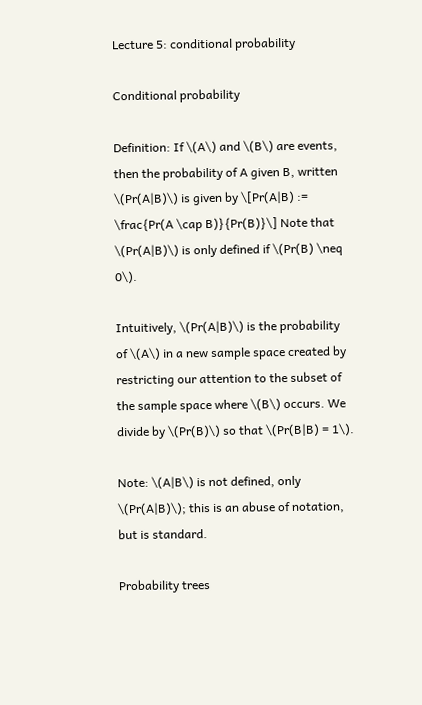Lecture 5: conditional probability

Conditional probability

Definition: If \(A\) and \(B\) are events, then the probability of A given B, written \(Pr(A|B)\) is given by \[Pr(A|B) := \frac{Pr(A \cap B)}{Pr(B)}\] Note that \(Pr(A|B)\) is only defined if \(Pr(B) \neq 0\).

Intuitively, \(Pr(A|B)\) is the probability of \(A\) in a new sample space created by restricting our attention to the subset of the sample space where \(B\) occurs. We divide by \(Pr(B)\) so that \(Pr(B|B) = 1\).

Note: \(A|B\) is not defined, only \(Pr(A|B)\); this is an abuse of notation, but is standard.

Probability trees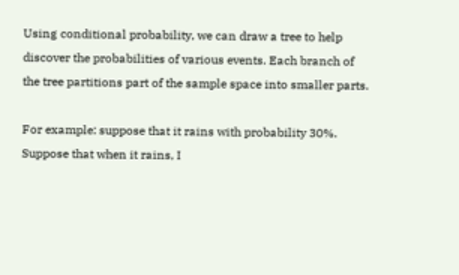Using conditional probability, we can draw a tree to help discover the probabilities of various events. Each branch of the tree partitions part of the sample space into smaller parts.

For example: suppose that it rains with probability 30%. Suppose that when it rains, I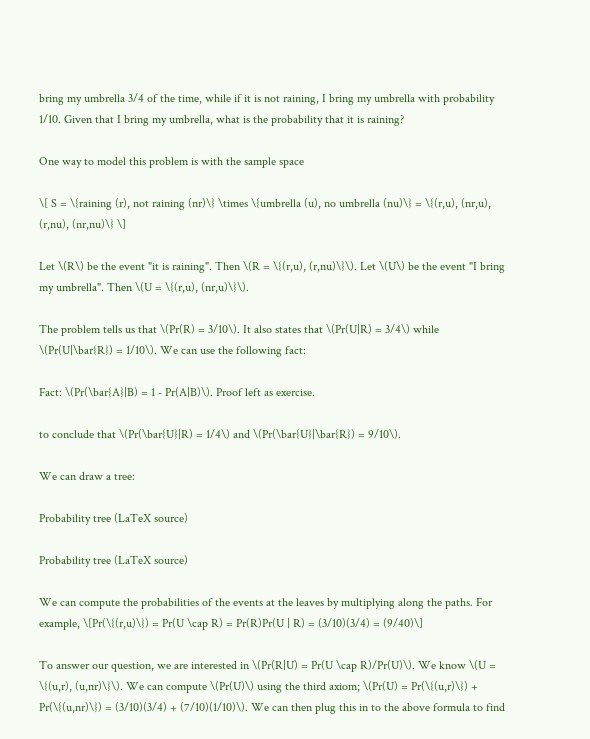bring my umbrella 3/4 of the time, while if it is not raining, I bring my umbrella with probability 1/10. Given that I bring my umbrella, what is the probability that it is raining?

One way to model this problem is with the sample space

\[ S = \{raining (r), not raining (nr)\} \times \{umbrella (u), no umbrella (nu)\} = \{(r,u), (nr,u), (r,nu), (nr,nu)\} \]

Let \(R\) be the event "it is raining". Then \(R = \{(r,u), (r,nu)\}\). Let \(U\) be the event "I bring my umbrella". Then \(U = \{(r,u), (nr,u)\}\).

The problem tells us that \(Pr(R) = 3/10\). It also states that \(Pr(U|R) = 3/4\) while \(Pr(U|\bar{R}) = 1/10\). We can use the following fact:

Fact: \(Pr(\bar{A}|B) = 1 - Pr(A|B)\). Proof left as exercise.

to conclude that \(Pr(\bar{U}|R) = 1/4\) and \(Pr(\bar{U}|\bar{R}) = 9/10\).

We can draw a tree:

Probability tree (LaTeX source)

Probability tree (LaTeX source)

We can compute the probabilities of the events at the leaves by multiplying along the paths. For example, \[Pr(\{(r,u)\}) = Pr(U \cap R) = Pr(R)Pr(U | R) = (3/10)(3/4) = (9/40)\]

To answer our question, we are interested in \(Pr(R|U) = Pr(U \cap R)/Pr(U)\). We know \(U = \{(u,r), (u,nr)\}\). We can compute \(Pr(U)\) using the third axiom; \(Pr(U) = Pr(\{(u,r)\}) + Pr(\{(u,nr)\}) = (3/10)(3/4) + (7/10)(1/10)\). We can then plug this in to the above formula to find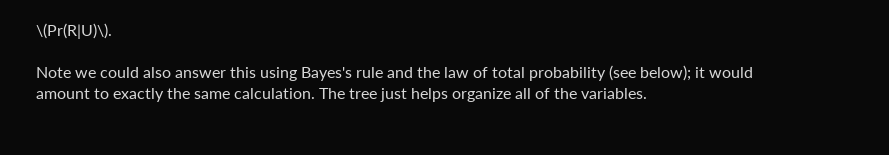\(Pr(R|U)\).

Note we could also answer this using Bayes's rule and the law of total probability (see below); it would amount to exactly the same calculation. The tree just helps organize all of the variables.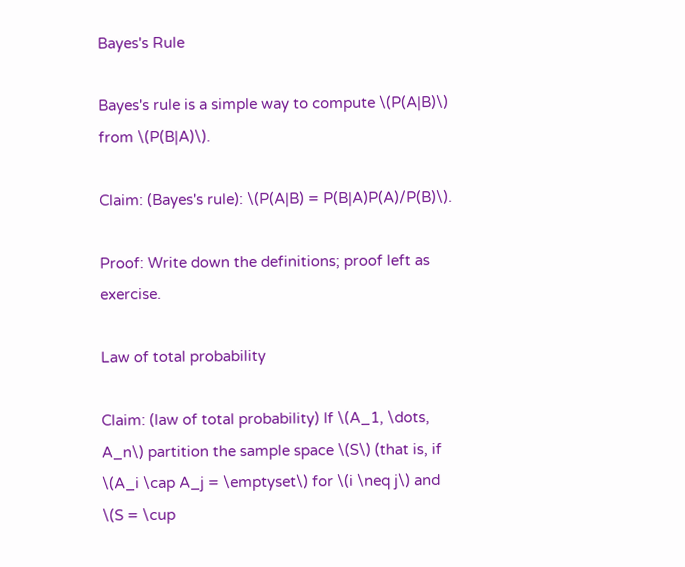Bayes's Rule

Bayes's rule is a simple way to compute \(P(A|B)\) from \(P(B|A)\).

Claim: (Bayes's rule): \(P(A|B) = P(B|A)P(A)/P(B)\).

Proof: Write down the definitions; proof left as exercise.

Law of total probability

Claim: (law of total probability) If \(A_1, \dots, A_n\) partition the sample space \(S\) (that is, if \(A_i \cap A_j = \emptyset\) for \(i \neq j\) and \(S = \cup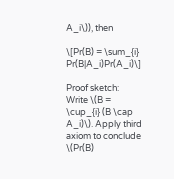A_i\)), then

\[Pr(B) = \sum_{i} Pr(B|A_i)Pr(A_i)\]

Proof sketch: Write \(B = \cup_{i} (B \cap A_i)\). Apply third axiom to conclude \(Pr(B)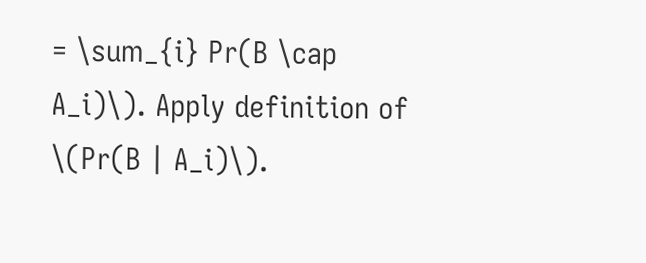= \sum_{i} Pr(B \cap A_i)\). Apply definition of \(Pr(B | A_i)\).